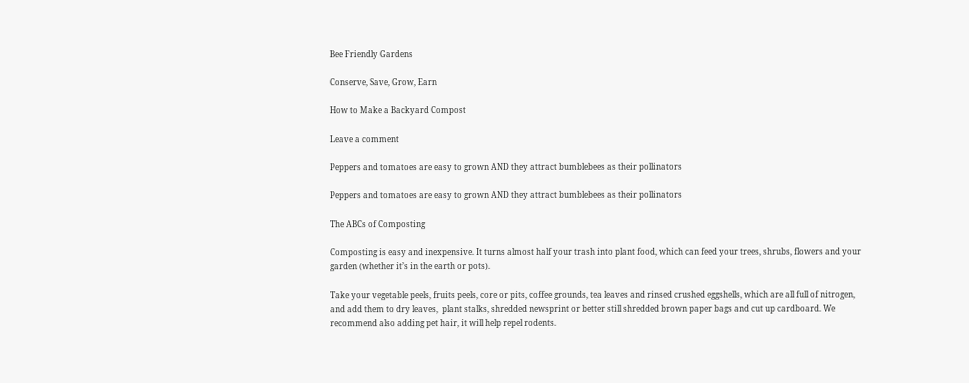Bee Friendly Gardens

Conserve, Save, Grow, Earn

How to Make a Backyard Compost

Leave a comment

Peppers and tomatoes are easy to grown AND they attract bumblebees as their pollinators

Peppers and tomatoes are easy to grown AND they attract bumblebees as their pollinators

The ABCs of Composting

Composting is easy and inexpensive. It turns almost half your trash into plant food, which can feed your trees, shrubs, flowers and your garden (whether it’s in the earth or pots).

Take your vegetable peels, fruits peels, core or pits, coffee grounds, tea leaves and rinsed crushed eggshells, which are all full of nitrogen, and add them to dry leaves,  plant stalks, shredded newsprint or better still shredded brown paper bags and cut up cardboard. We recommend also adding pet hair, it will help repel rodents.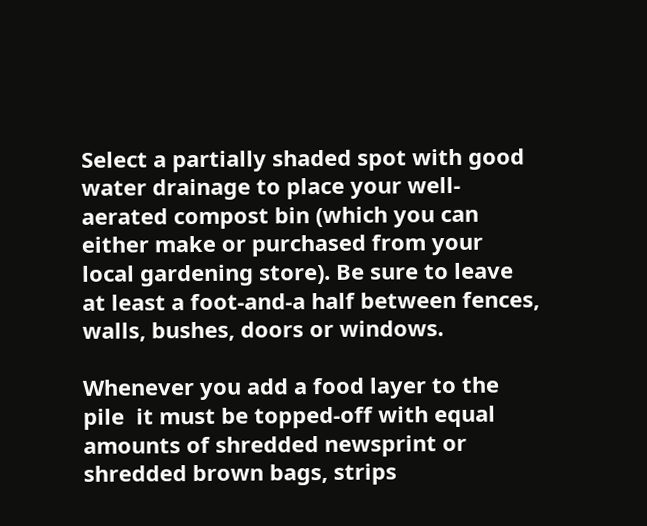Select a partially shaded spot with good water drainage to place your well-aerated compost bin (which you can either make or purchased from your local gardening store). Be sure to leave at least a foot-and-a half between fences, walls, bushes, doors or windows.

Whenever you add a food layer to the pile  it must be topped-off with equal amounts of shredded newsprint or shredded brown bags, strips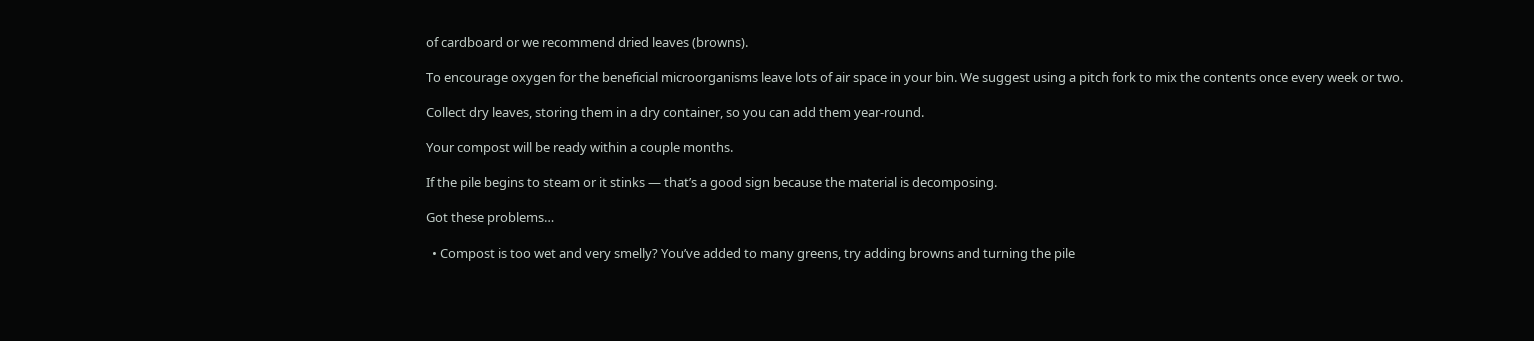of cardboard or we recommend dried leaves (browns).

To encourage oxygen for the beneficial microorganisms leave lots of air space in your bin. We suggest using a pitch fork to mix the contents once every week or two.

Collect dry leaves, storing them in a dry container, so you can add them year-round.

Your compost will be ready within a couple months.

If the pile begins to steam or it stinks — that’s a good sign because the material is decomposing.

Got these problems…

  • Compost is too wet and very smelly? You’ve added to many greens, try adding browns and turning the pile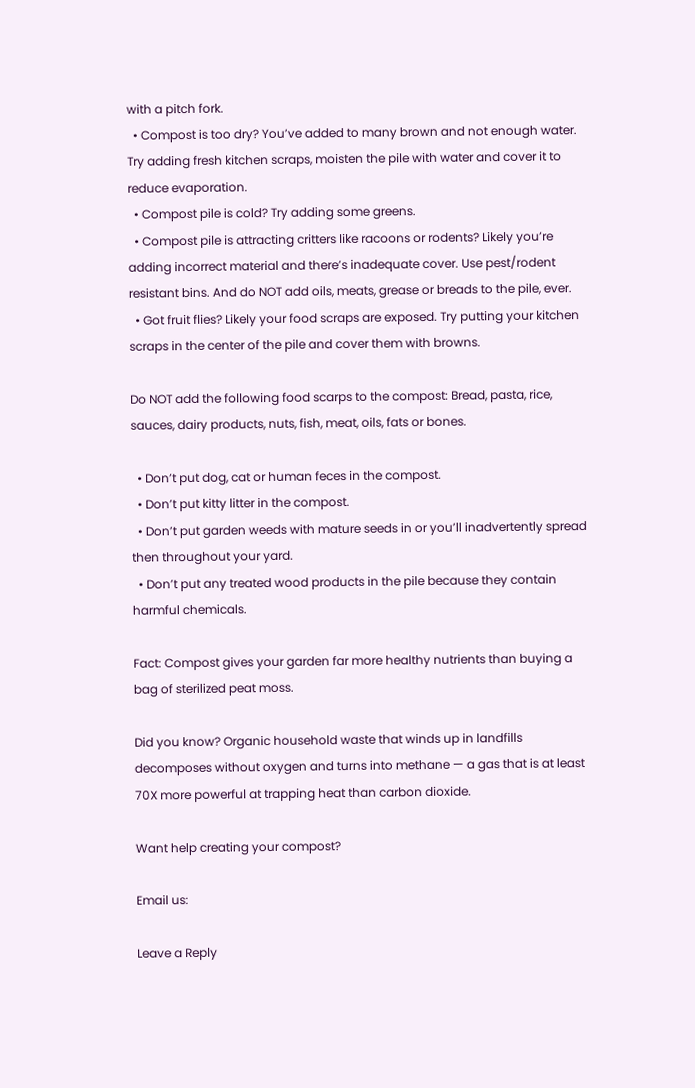with a pitch fork.
  • Compost is too dry? You’ve added to many brown and not enough water. Try adding fresh kitchen scraps, moisten the pile with water and cover it to reduce evaporation.
  • Compost pile is cold? Try adding some greens.
  • Compost pile is attracting critters like racoons or rodents? Likely you’re adding incorrect material and there’s inadequate cover. Use pest/rodent resistant bins. And do NOT add oils, meats, grease or breads to the pile, ever.
  • Got fruit flies? Likely your food scraps are exposed. Try putting your kitchen scraps in the center of the pile and cover them with browns.

Do NOT add the following food scarps to the compost: Bread, pasta, rice, sauces, dairy products, nuts, fish, meat, oils, fats or bones.

  • Don’t put dog, cat or human feces in the compost.
  • Don’t put kitty litter in the compost.
  • Don’t put garden weeds with mature seeds in or you’ll inadvertently spread then throughout your yard.
  • Don’t put any treated wood products in the pile because they contain harmful chemicals.

Fact: Compost gives your garden far more healthy nutrients than buying a bag of sterilized peat moss.

Did you know? Organic household waste that winds up in landfills decomposes without oxygen and turns into methane — a gas that is at least 70X more powerful at trapping heat than carbon dioxide.

Want help creating your compost?

Email us:

Leave a Reply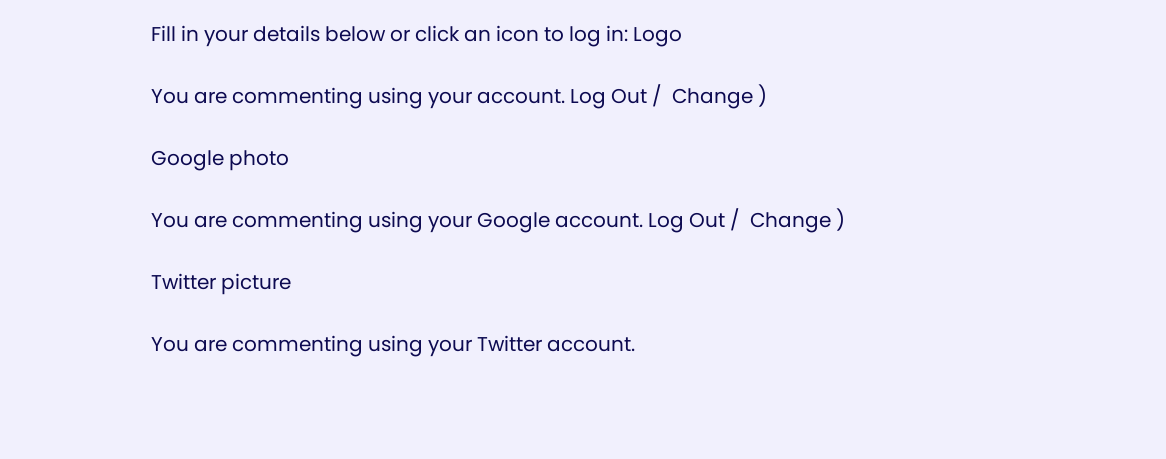Fill in your details below or click an icon to log in: Logo

You are commenting using your account. Log Out /  Change )

Google photo

You are commenting using your Google account. Log Out /  Change )

Twitter picture

You are commenting using your Twitter account.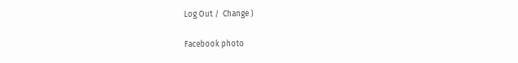Log Out /  Change )

Facebook photo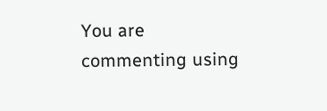You are commenting using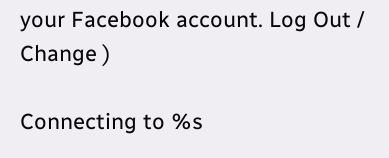your Facebook account. Log Out /  Change )

Connecting to %s